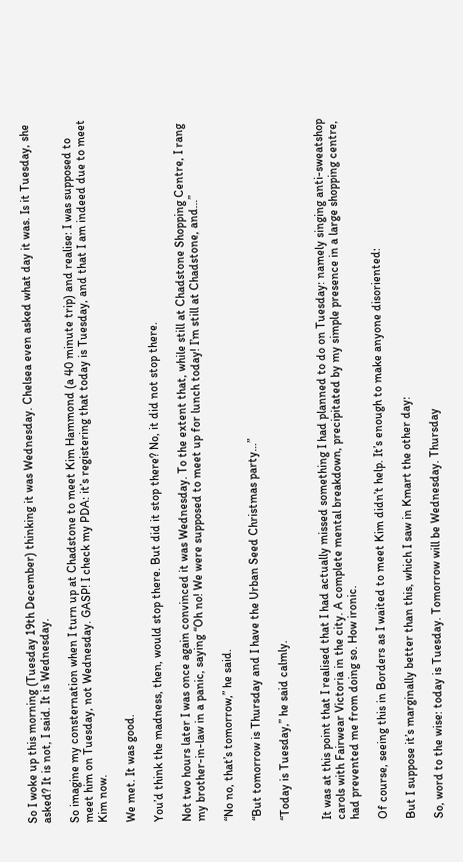So I woke up this morning (Tuesday 19th December) thinking it was Wednesday. Chelsea even asked what day it was. Is it Tuesday, she asked? It is not, I said. It is Wednesday.

So imagine my consternation when I turn up at Chadstone to meet Kim Hammond (a 40 minute trip) and realise: I was supposed to meet him on Tuesday, not Wednesday. GASP! I check my PDA: it’s registering that today is Tuesday, and that I am indeed due to meet Kim now.

We met. It was good.

You’d think the madness, then, would stop there. But did it stop there? No, it did not stop there.

Not two hours later I was once again convinced it was Wednesday. To the extent that, while still at Chadstone Shopping Centre, I rang my brother-in-law in a panic, saying “Oh no! We were supposed to meet up for lunch today! I’m still at Chadstone, and…”

“No no, that’s tomorrow,” he said.

“But tomorrow is Thursday and I have the Urban Seed Christmas party…”

“Today is Tuesday,” he said calmly.


It was at this point that I realised that I had actually missed something I had planned to do on Tuesday: namely singing anti-sweatshop carols with Fairwear Victoria in the city. A complete mental breakdown, precipitated by my simple presence in a large shopping centre, had prevented me from doing so. How ironic.

Of course, seeing this in Borders as I waited to meet Kim didn’t help. It’s enough to make anyone disoriented:

But I suppose it’s marginally better than this, which I saw in Kmart the other day:

So, word to the wise: today is Tuesday. Tomorrow will be Wednesday. Thursday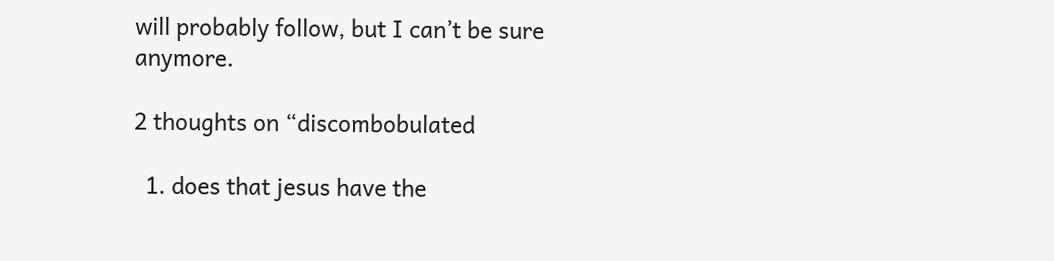will probably follow, but I can’t be sure anymore.

2 thoughts on “discombobulated

  1. does that jesus have the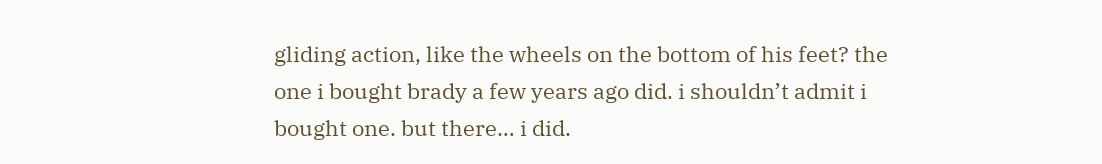gliding action, like the wheels on the bottom of his feet? the one i bought brady a few years ago did. i shouldn’t admit i bought one. but there… i did.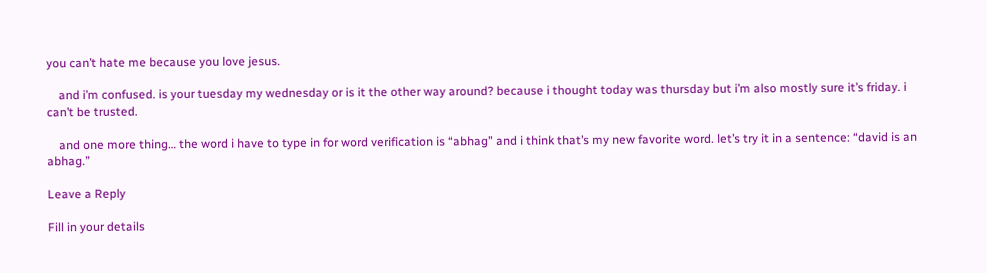you can’t hate me because you love jesus.

    and i’m confused. is your tuesday my wednesday or is it the other way around? because i thought today was thursday but i’m also mostly sure it’s friday. i can’t be trusted.

    and one more thing… the word i have to type in for word verification is “abhag” and i think that’s my new favorite word. let’s try it in a sentence: “david is an abhag.”

Leave a Reply

Fill in your details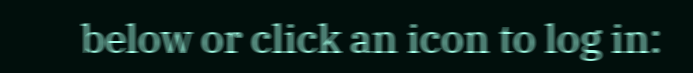below or click an icon to log in: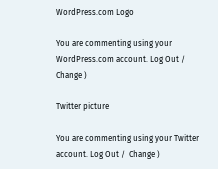WordPress.com Logo

You are commenting using your WordPress.com account. Log Out /  Change )

Twitter picture

You are commenting using your Twitter account. Log Out /  Change )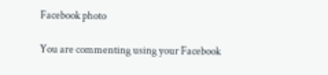Facebook photo

You are commenting using your Facebook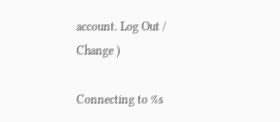account. Log Out /  Change )

Connecting to %s